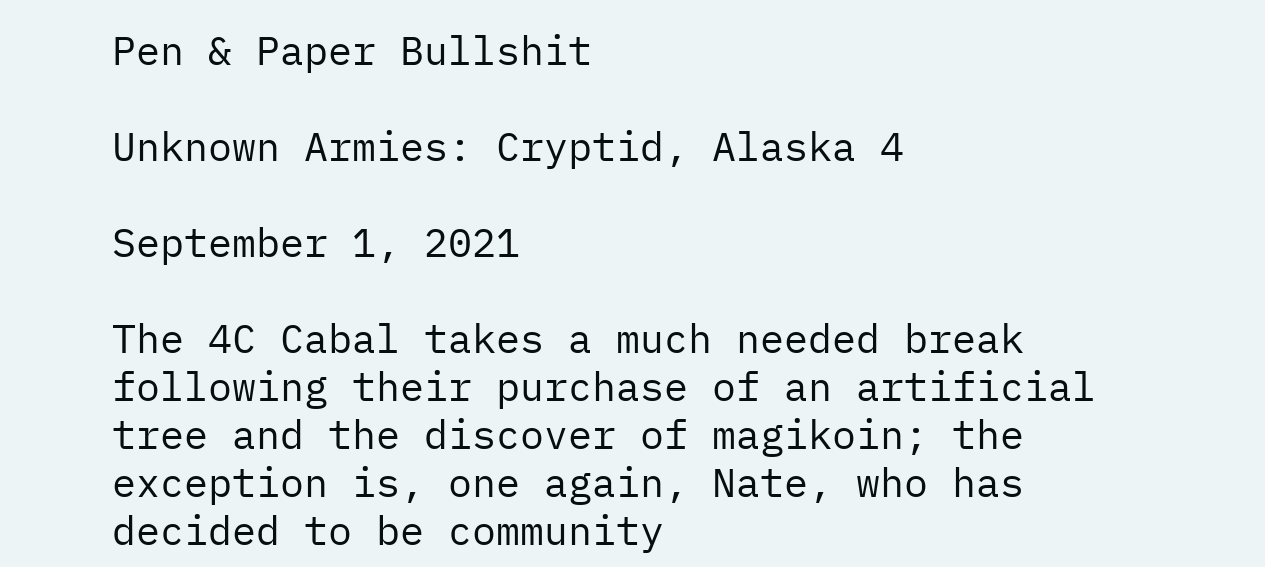Pen & Paper Bullshit

Unknown Armies: Cryptid, Alaska 4

September 1, 2021

The 4C Cabal takes a much needed break following their purchase of an artificial tree and the discover of magikoin; the exception is, one again, Nate, who has decided to be community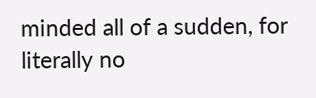minded all of a sudden, for literally no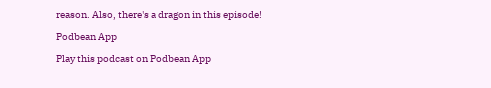reason. Also, there's a dragon in this episode!

Podbean App

Play this podcast on Podbean App